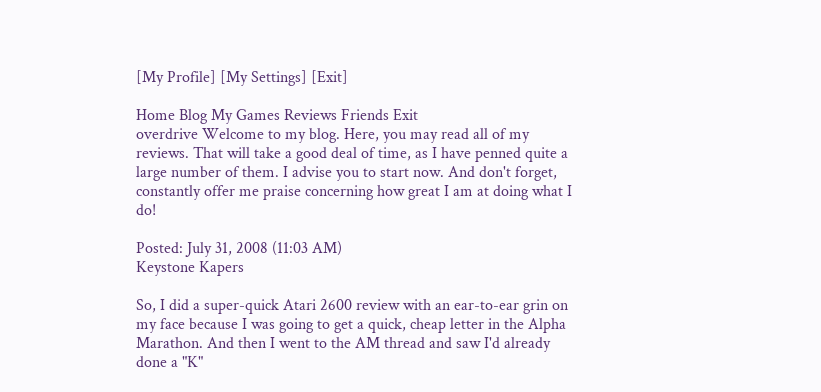[My Profile] [My Settings] [Exit]

Home Blog My Games Reviews Friends Exit
overdrive Welcome to my blog. Here, you may read all of my reviews. That will take a good deal of time, as I have penned quite a large number of them. I advise you to start now. And don't forget, constantly offer me praise concerning how great I am at doing what I do!

Posted: July 31, 2008 (11:03 AM)
Keystone Kapers

So, I did a super-quick Atari 2600 review with an ear-to-ear grin on my face because I was going to get a quick, cheap letter in the Alpha Marathon. And then I went to the AM thread and saw I'd already done a "K"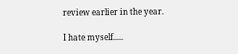review earlier in the year.

I hate myself.....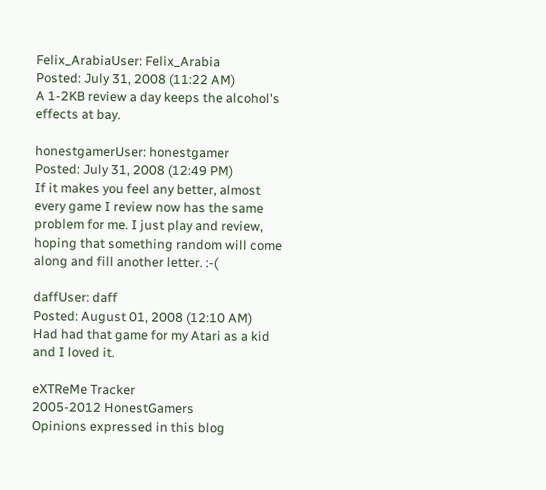Felix_ArabiaUser: Felix_Arabia
Posted: July 31, 2008 (11:22 AM)
A 1-2KB review a day keeps the alcohol's effects at bay.

honestgamerUser: honestgamer
Posted: July 31, 2008 (12:49 PM)
If it makes you feel any better, almost every game I review now has the same problem for me. I just play and review, hoping that something random will come along and fill another letter. :-(

daffUser: daff
Posted: August 01, 2008 (12:10 AM)
Had had that game for my Atari as a kid and I loved it.

eXTReMe Tracker
2005-2012 HonestGamers
Opinions expressed in this blog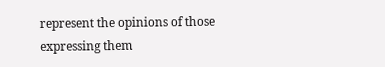represent the opinions of those expressing them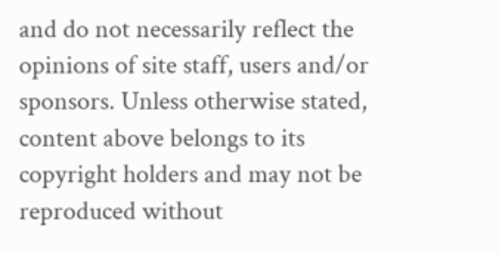and do not necessarily reflect the opinions of site staff, users and/or sponsors. Unless otherwise stated, content above belongs to its copyright holders and may not be reproduced without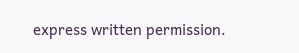express written permission.